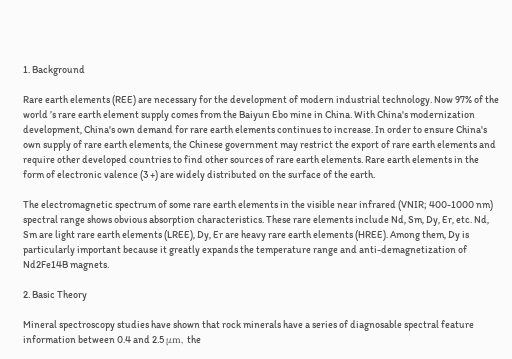1. Background

Rare earth elements (REE) are necessary for the development of modern industrial technology. Now 97% of the world ’s rare earth element supply comes from the Baiyun Ebo mine in China. With China's modernization development, China's own demand for rare earth elements continues to increase. In order to ensure China's own supply of rare earth elements, the Chinese government may restrict the export of rare earth elements and require other developed countries to find other sources of rare earth elements. Rare earth elements in the form of electronic valence (3 +) are widely distributed on the surface of the earth.

The electromagnetic spectrum of some rare earth elements in the visible near infrared (VNIR; 400-1000 nm) spectral range shows obvious absorption characteristics. These rare elements include Nd, Sm, Dy, Er, etc. Nd, Sm are light rare earth elements (LREE), Dy, Er are heavy rare earth elements (HREE). Among them, Dy is particularly important because it greatly expands the temperature range and anti-demagnetization of Nd2Fe14B magnets.

2. Basic Theory

Mineral spectroscopy studies have shown that rock minerals have a series of diagnosable spectral feature information between 0.4 and 2.5 μm, the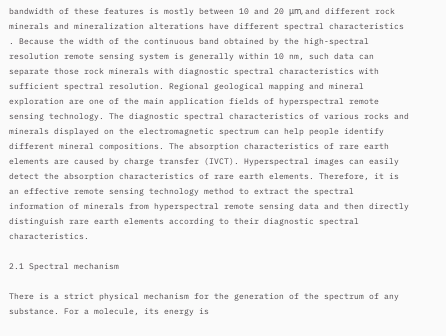bandwidth of these features is mostly between 10 and 20 μm, and different rock minerals and mineralization alterations have different spectral characteristics . Because the width of the continuous band obtained by the high-spectral resolution remote sensing system is generally within 10 nm, such data can separate those rock minerals with diagnostic spectral characteristics with sufficient spectral resolution. Regional geological mapping and mineral exploration are one of the main application fields of hyperspectral remote sensing technology. The diagnostic spectral characteristics of various rocks and minerals displayed on the electromagnetic spectrum can help people identify different mineral compositions. The absorption characteristics of rare earth elements are caused by charge transfer (IVCT). Hyperspectral images can easily detect the absorption characteristics of rare earth elements. Therefore, it is an effective remote sensing technology method to extract the spectral information of minerals from hyperspectral remote sensing data and then directly distinguish rare earth elements according to their diagnostic spectral characteristics.

2.1 Spectral mechanism

There is a strict physical mechanism for the generation of the spectrum of any substance. For a molecule, its energy is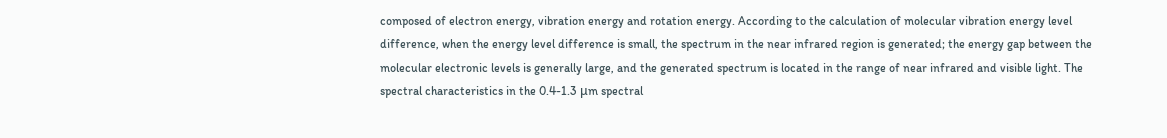composed of electron energy, vibration energy and rotation energy. According to the calculation of molecular vibration energy level difference, when the energy level difference is small, the spectrum in the near infrared region is generated; the energy gap between the molecular electronic levels is generally large, and the generated spectrum is located in the range of near infrared and visible light. The spectral characteristics in the 0.4-1.3 μm spectral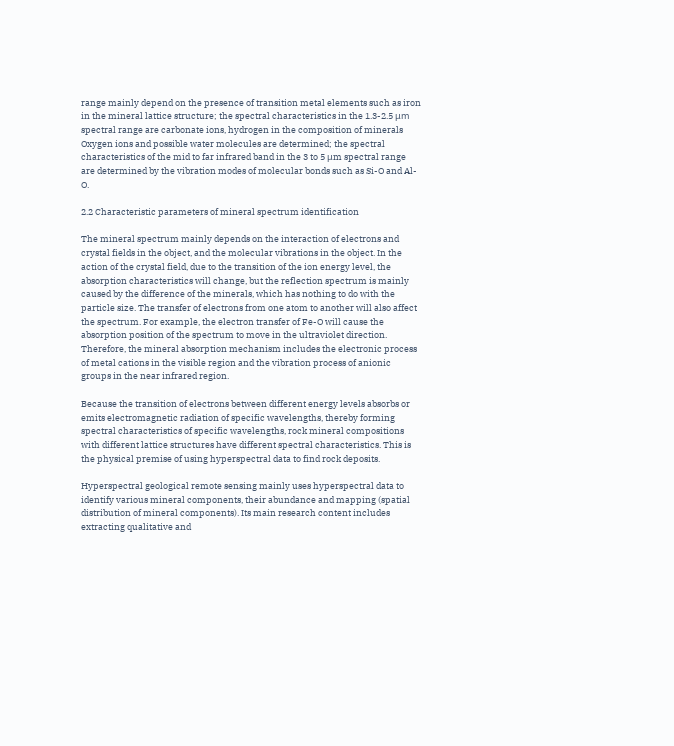range mainly depend on the presence of transition metal elements such as iron in the mineral lattice structure; the spectral characteristics in the 1.3-2.5 μm spectral range are carbonate ions, hydrogen in the composition of minerals Oxygen ions and possible water molecules are determined; the spectral characteristics of the mid to far infrared band in the 3 to 5 μm spectral range are determined by the vibration modes of molecular bonds such as Si-O and Al-O.

2.2 Characteristic parameters of mineral spectrum identification

The mineral spectrum mainly depends on the interaction of electrons and crystal fields in the object, and the molecular vibrations in the object. In the action of the crystal field, due to the transition of the ion energy level, the absorption characteristics will change, but the reflection spectrum is mainly caused by the difference of the minerals, which has nothing to do with the particle size. The transfer of electrons from one atom to another will also affect the spectrum. For example, the electron transfer of Fe-O will cause the absorption position of the spectrum to move in the ultraviolet direction. Therefore, the mineral absorption mechanism includes the electronic process of metal cations in the visible region and the vibration process of anionic groups in the near infrared region.

Because the transition of electrons between different energy levels absorbs or emits electromagnetic radiation of specific wavelengths, thereby forming spectral characteristics of specific wavelengths, rock mineral compositions with different lattice structures have different spectral characteristics. This is the physical premise of using hyperspectral data to find rock deposits.

Hyperspectral geological remote sensing mainly uses hyperspectral data to identify various mineral components, their abundance and mapping (spatial distribution of mineral components). Its main research content includes extracting qualitative and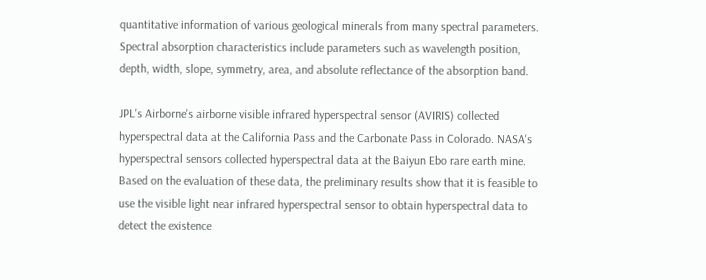quantitative information of various geological minerals from many spectral parameters. Spectral absorption characteristics include parameters such as wavelength position, depth, width, slope, symmetry, area, and absolute reflectance of the absorption band.

JPL's Airborne's airborne visible infrared hyperspectral sensor (AVIRIS) collected hyperspectral data at the California Pass and the Carbonate Pass in Colorado. NASA's hyperspectral sensors collected hyperspectral data at the Baiyun Ebo rare earth mine. Based on the evaluation of these data, the preliminary results show that it is feasible to use the visible light near infrared hyperspectral sensor to obtain hyperspectral data to detect the existence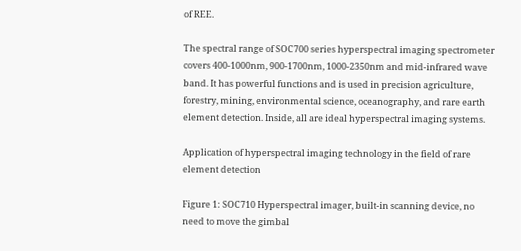of REE.

The spectral range of SOC700 series hyperspectral imaging spectrometer covers 400-1000nm, 900-1700nm, 1000-2350nm and mid-infrared wave band. It has powerful functions and is used in precision agriculture, forestry, mining, environmental science, oceanography, and rare earth element detection. Inside, all are ideal hyperspectral imaging systems.

Application of hyperspectral imaging technology in the field of rare element detection

Figure 1: SOC710 Hyperspectral imager, built-in scanning device, no need to move the gimbal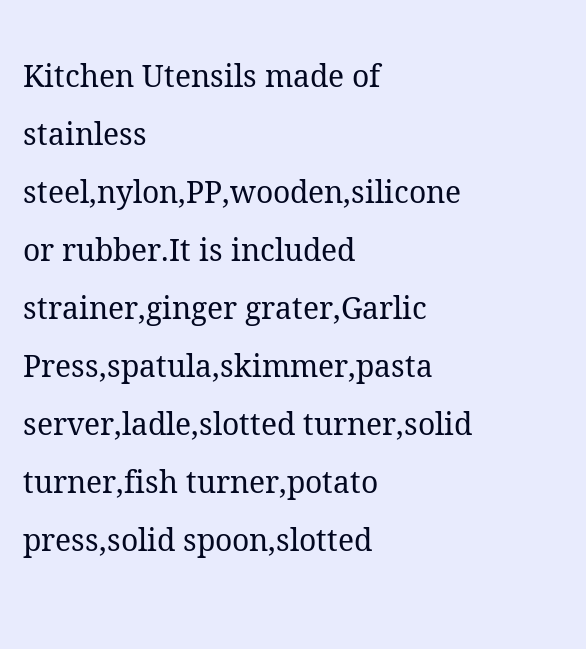Kitchen Utensils made of stainless steel,nylon,PP,wooden,silicone or rubber.It is included strainer,ginger grater,Garlic Press,spatula,skimmer,pasta server,ladle,slotted turner,solid turner,fish turner,potato press,solid spoon,slotted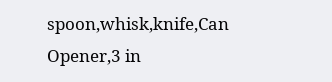spoon,whisk,knife,Can Opener,3 in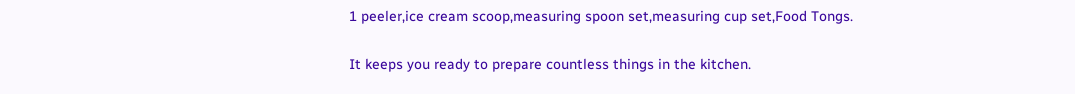1 peeler,ice cream scoop,measuring spoon set,measuring cup set,Food Tongs.

It keeps you ready to prepare countless things in the kitchen.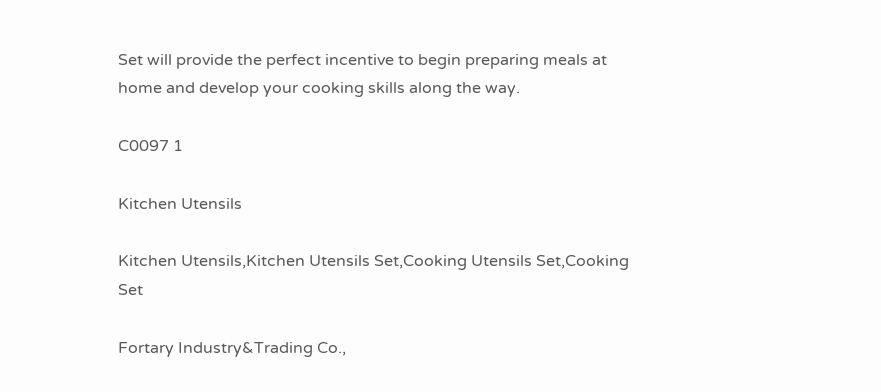Set will provide the perfect incentive to begin preparing meals at home and develop your cooking skills along the way.

C0097 1

Kitchen Utensils

Kitchen Utensils,Kitchen Utensils Set,Cooking Utensils Set,Cooking Set

Fortary Industry&Trading Co.,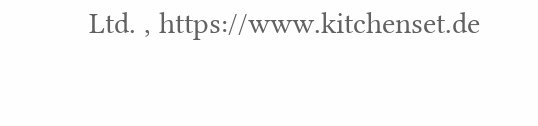Ltd. , https://www.kitchenset.de